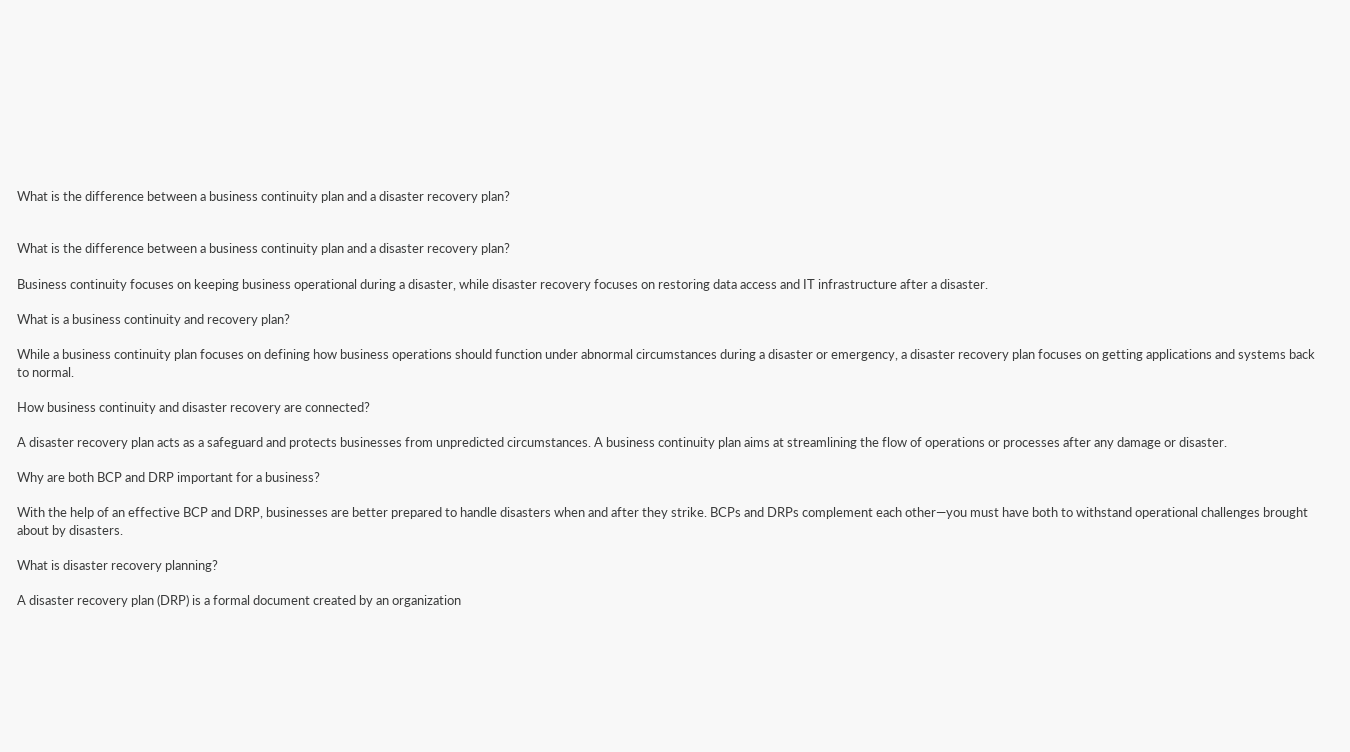What is the difference between a business continuity plan and a disaster recovery plan?


What is the difference between a business continuity plan and a disaster recovery plan?

Business continuity focuses on keeping business operational during a disaster, while disaster recovery focuses on restoring data access and IT infrastructure after a disaster.

What is a business continuity and recovery plan?

While a business continuity plan focuses on defining how business operations should function under abnormal circumstances during a disaster or emergency, a disaster recovery plan focuses on getting applications and systems back to normal.

How business continuity and disaster recovery are connected?

A disaster recovery plan acts as a safeguard and protects businesses from unpredicted circumstances. A business continuity plan aims at streamlining the flow of operations or processes after any damage or disaster.

Why are both BCP and DRP important for a business?

With the help of an effective BCP and DRP, businesses are better prepared to handle disasters when and after they strike. BCPs and DRPs complement each other—you must have both to withstand operational challenges brought about by disasters.

What is disaster recovery planning?

A disaster recovery plan (DRP) is a formal document created by an organization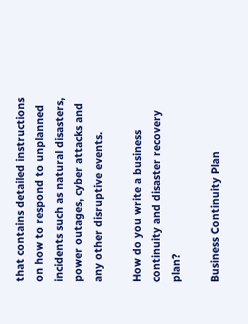that contains detailed instructions on how to respond to unplanned incidents such as natural disasters, power outages, cyber attacks and any other disruptive events.

How do you write a business continuity and disaster recovery plan?

Business Continuity Plan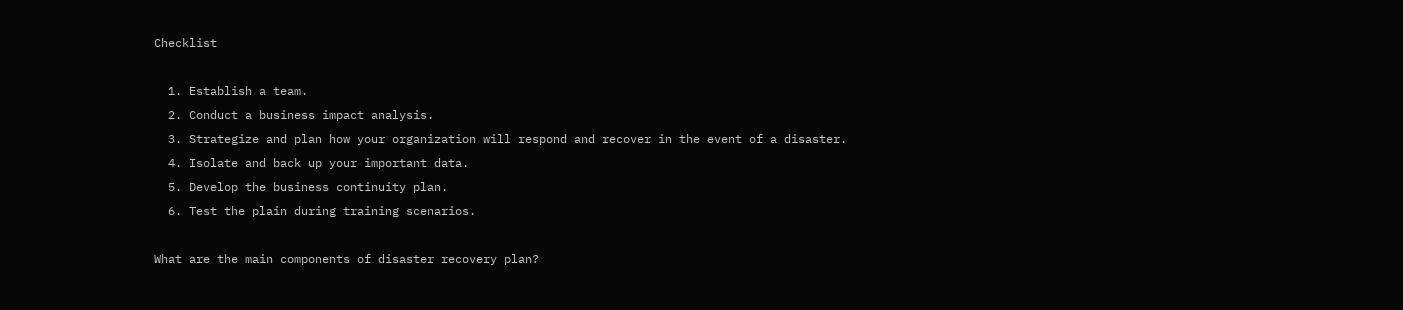Checklist

  1. Establish a team.
  2. Conduct a business impact analysis.
  3. Strategize and plan how your organization will respond and recover in the event of a disaster.
  4. Isolate and back up your important data.
  5. Develop the business continuity plan.
  6. Test the plain during training scenarios.

What are the main components of disaster recovery plan?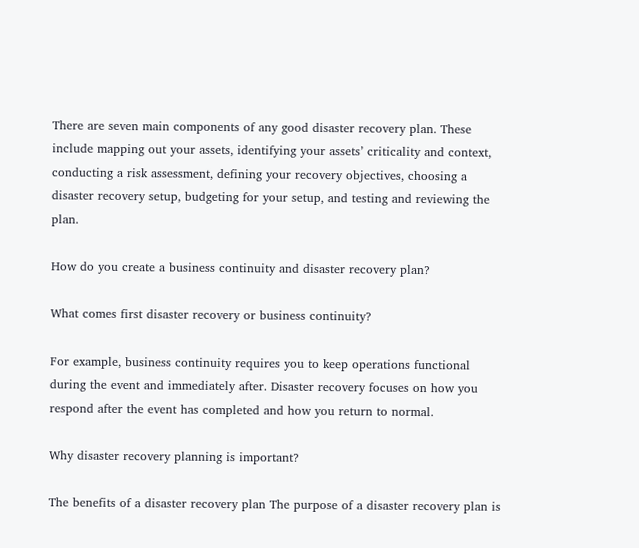There are seven main components of any good disaster recovery plan. These include mapping out your assets, identifying your assets’ criticality and context, conducting a risk assessment, defining your recovery objectives, choosing a disaster recovery setup, budgeting for your setup, and testing and reviewing the plan.

How do you create a business continuity and disaster recovery plan?

What comes first disaster recovery or business continuity?

For example, business continuity requires you to keep operations functional during the event and immediately after. Disaster recovery focuses on how you respond after the event has completed and how you return to normal.

Why disaster recovery planning is important?

The benefits of a disaster recovery plan The purpose of a disaster recovery plan is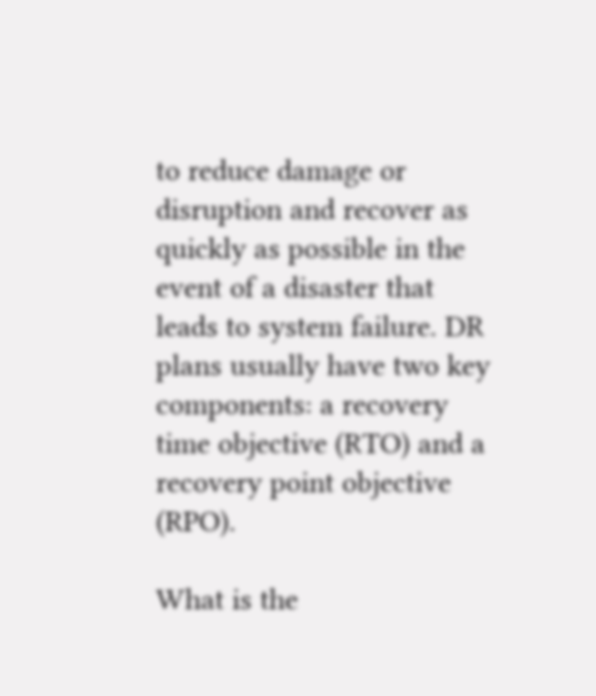to reduce damage or disruption and recover as quickly as possible in the event of a disaster that leads to system failure. DR plans usually have two key components: a recovery time objective (RTO) and a recovery point objective (RPO).

What is the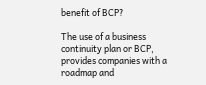benefit of BCP?

The use of a business continuity plan or BCP, provides companies with a roadmap and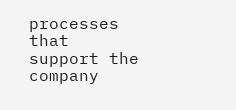processes that support the company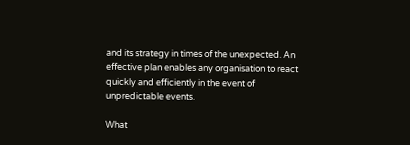and its strategy in times of the unexpected. An effective plan enables any organisation to react quickly and efficiently in the event of unpredictable events.

What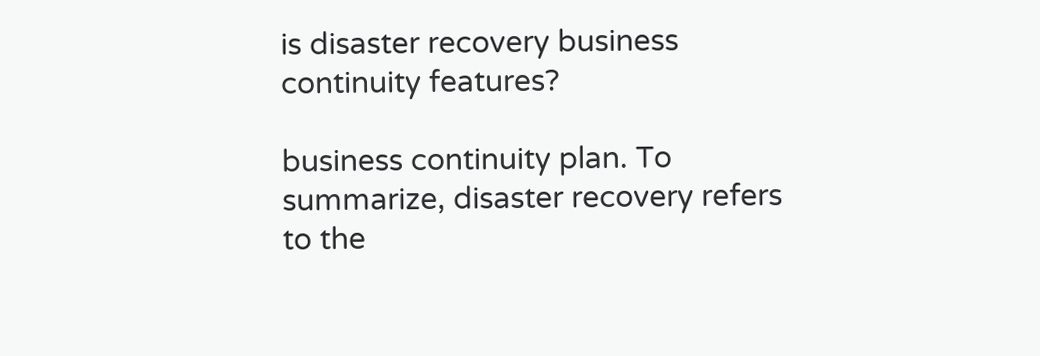is disaster recovery business continuity features?

business continuity plan. To summarize, disaster recovery refers to the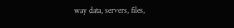way data, servers, files,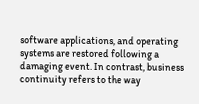software applications, and operating systems are restored following a damaging event. In contrast, business continuity refers to the way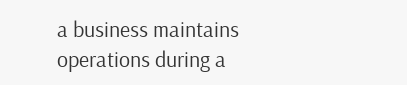a business maintains operations during a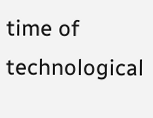time of technological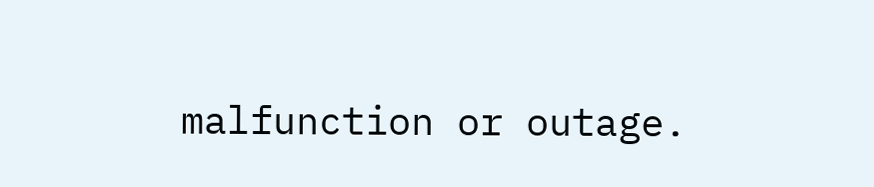malfunction or outage.